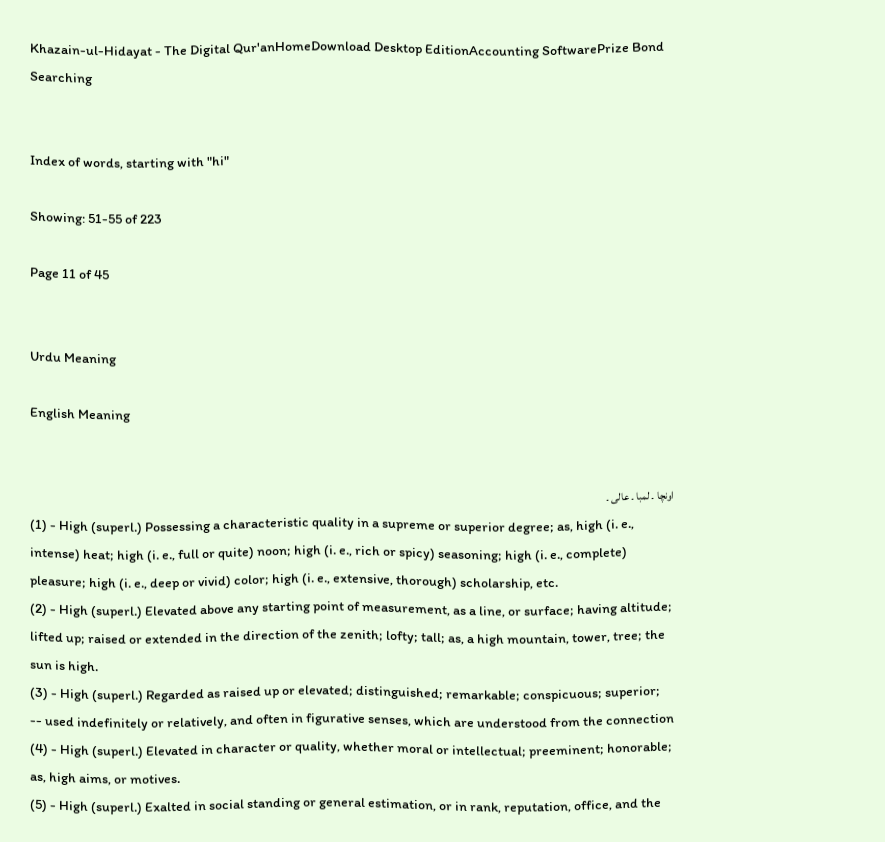Khazain-ul-Hidayat - The Digital Qur'anHomeDownload Desktop EditionAccounting SoftwarePrize Bond Searching


Index of words, starting with "hi"

Showing: 51-55 of 223

Page 11 of 45


Urdu Meaning

English Meaning


اونچا ۔ لمبا ۔ عالی ۔
(1) - High (superl.) Possessing a characteristic quality in a supreme or superior degree; as, high (i. e., intense) heat; high (i. e., full or quite) noon; high (i. e., rich or spicy) seasoning; high (i. e., complete) pleasure; high (i. e., deep or vivid) color; high (i. e., extensive, thorough) scholarship, etc.
(2) - High (superl.) Elevated above any starting point of measurement, as a line, or surface; having altitude; lifted up; raised or extended in the direction of the zenith; lofty; tall; as, a high mountain, tower, tree; the sun is high.
(3) - High (superl.) Regarded as raised up or elevated; distinguished; remarkable; conspicuous; superior; -- used indefinitely or relatively, and often in figurative senses, which are understood from the connection
(4) - High (superl.) Elevated in character or quality, whether moral or intellectual; preeminent; honorable; as, high aims, or motives.
(5) - High (superl.) Exalted in social standing or general estimation, or in rank, reputation, office, and the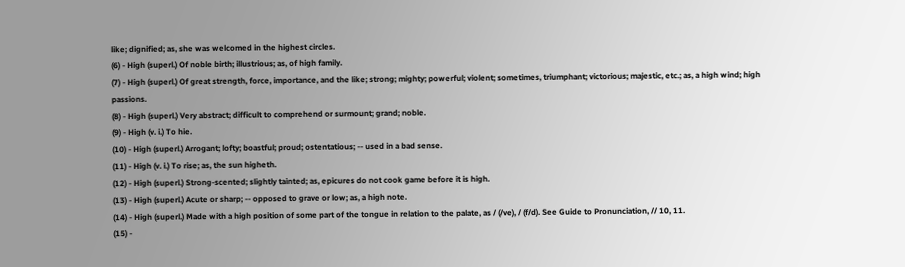like; dignified; as, she was welcomed in the highest circles.
(6) - High (superl.) Of noble birth; illustrious; as, of high family.
(7) - High (superl.) Of great strength, force, importance, and the like; strong; mighty; powerful; violent; sometimes, triumphant; victorious; majestic, etc.; as, a high wind; high passions.
(8) - High (superl.) Very abstract; difficult to comprehend or surmount; grand; noble.
(9) - High (v. i.) To hie.
(10) - High (superl.) Arrogant; lofty; boastful; proud; ostentatious; -- used in a bad sense.
(11) - High (v. i.) To rise; as, the sun higheth.
(12) - High (superl.) Strong-scented; slightly tainted; as, epicures do not cook game before it is high.
(13) - High (superl.) Acute or sharp; -- opposed to grave or low; as, a high note.
(14) - High (superl.) Made with a high position of some part of the tongue in relation to the palate, as / (/ve), / (f/d). See Guide to Pronunciation, // 10, 11.
(15) -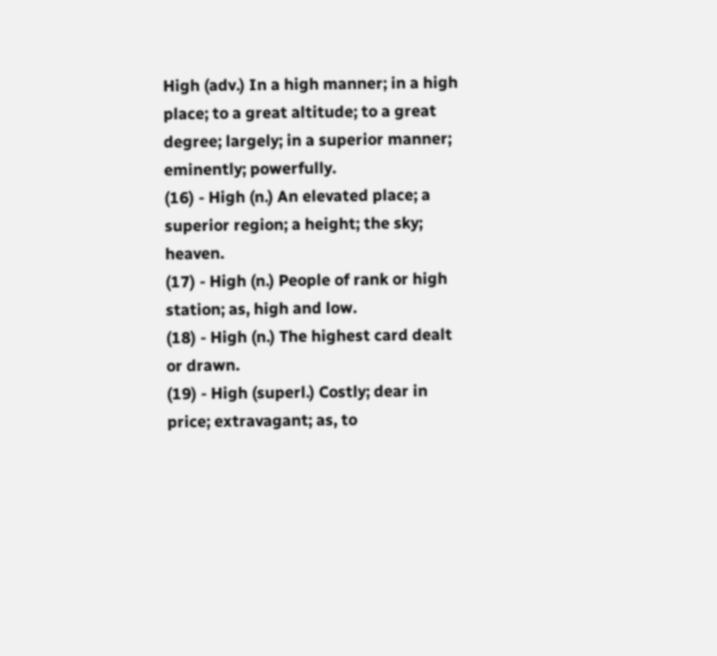High (adv.) In a high manner; in a high place; to a great altitude; to a great degree; largely; in a superior manner; eminently; powerfully.
(16) - High (n.) An elevated place; a superior region; a height; the sky; heaven.
(17) - High (n.) People of rank or high station; as, high and low.
(18) - High (n.) The highest card dealt or drawn.
(19) - High (superl.) Costly; dear in price; extravagant; as, to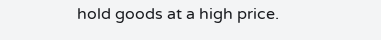hold goods at a high price.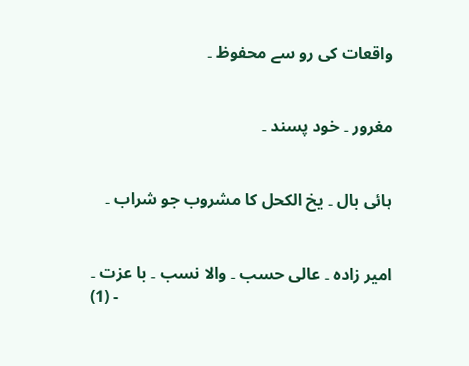واقعات کی رو سے محفوظ ۔


مغرور ۔ خود پسند ۔


ہائی بال ۔ یخ الکحل کا مشروب جو شراب ۔


امیر زادہ ۔ عالی حسب ۔ والا نسب ۔ با عزت ۔
(1) -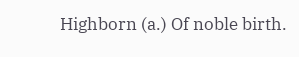Highborn (a.) Of noble birth.